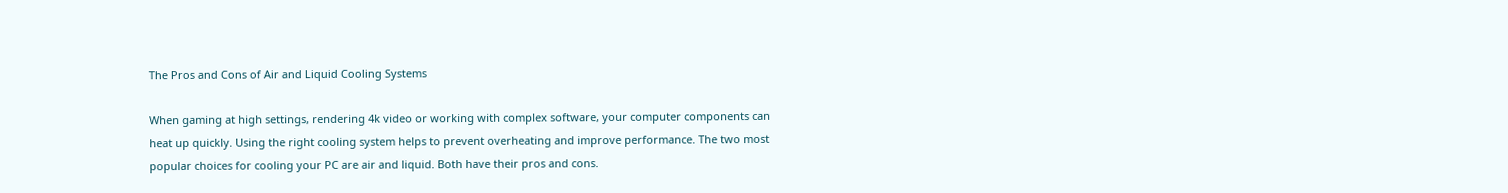The Pros and Cons of Air and Liquid Cooling Systems

When gaming at high settings, rendering 4k video or working with complex software, your computer components can heat up quickly. Using the right cooling system helps to prevent overheating and improve performance. The two most popular choices for cooling your PC are air and liquid. Both have their pros and cons.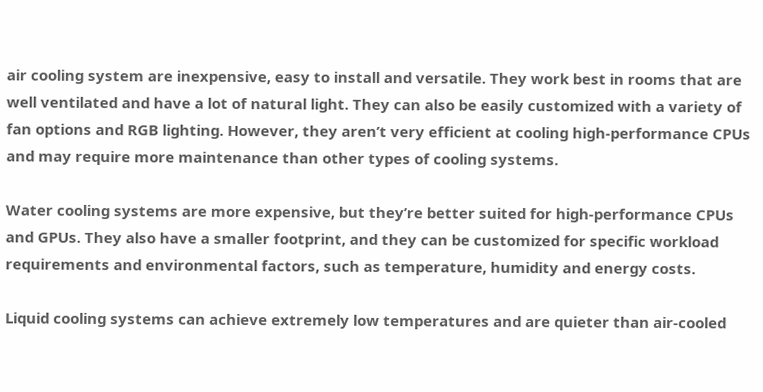air cooling system are inexpensive, easy to install and versatile. They work best in rooms that are well ventilated and have a lot of natural light. They can also be easily customized with a variety of fan options and RGB lighting. However, they aren’t very efficient at cooling high-performance CPUs and may require more maintenance than other types of cooling systems.

Water cooling systems are more expensive, but they’re better suited for high-performance CPUs and GPUs. They also have a smaller footprint, and they can be customized for specific workload requirements and environmental factors, such as temperature, humidity and energy costs.

Liquid cooling systems can achieve extremely low temperatures and are quieter than air-cooled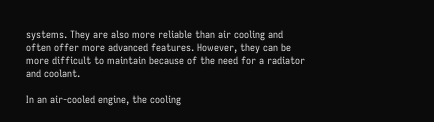systems. They are also more reliable than air cooling and often offer more advanced features. However, they can be more difficult to maintain because of the need for a radiator and coolant.

In an air-cooled engine, the cooling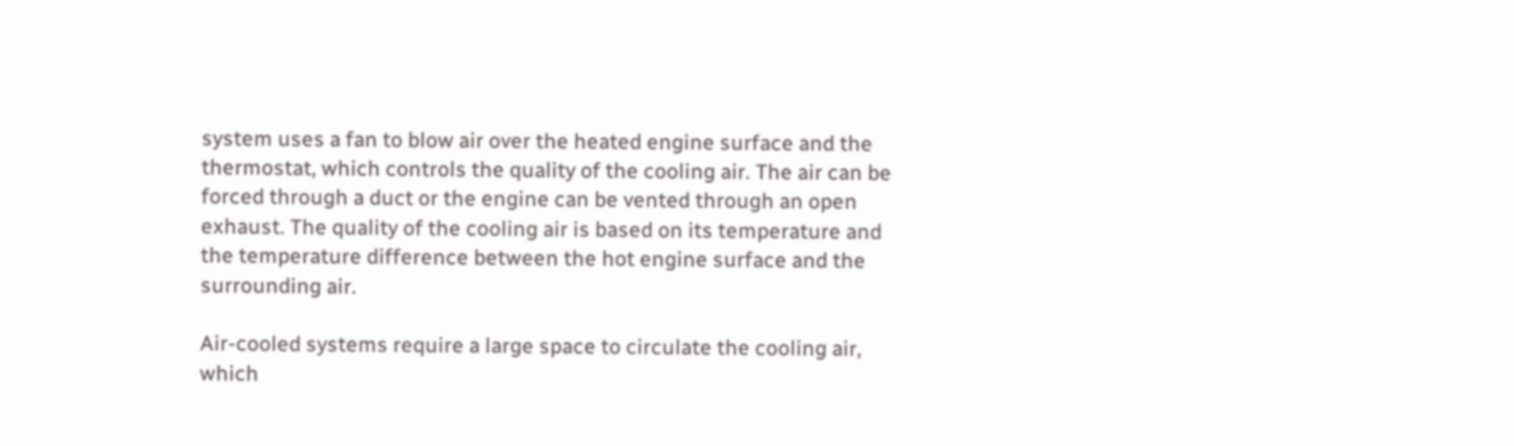system uses a fan to blow air over the heated engine surface and the thermostat, which controls the quality of the cooling air. The air can be forced through a duct or the engine can be vented through an open exhaust. The quality of the cooling air is based on its temperature and the temperature difference between the hot engine surface and the surrounding air.

Air-cooled systems require a large space to circulate the cooling air, which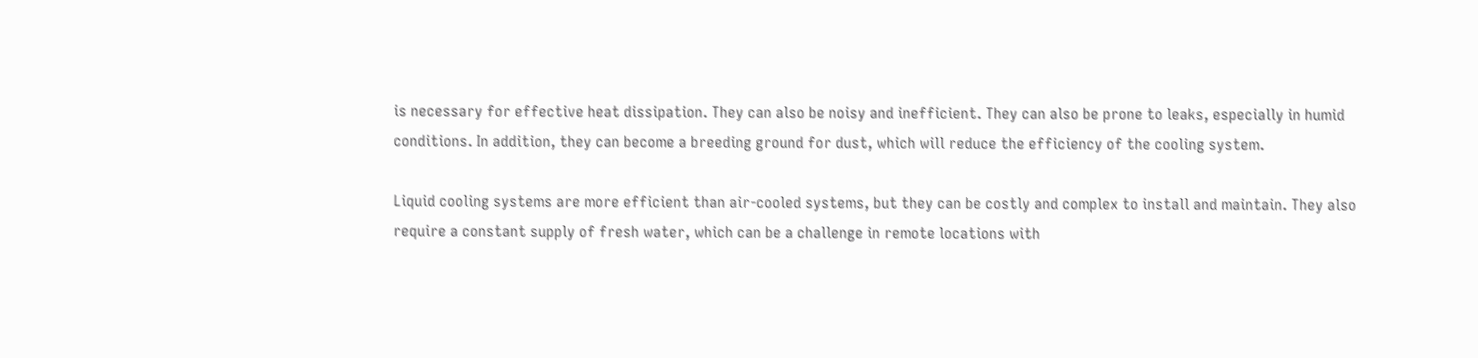is necessary for effective heat dissipation. They can also be noisy and inefficient. They can also be prone to leaks, especially in humid conditions. In addition, they can become a breeding ground for dust, which will reduce the efficiency of the cooling system.

Liquid cooling systems are more efficient than air-cooled systems, but they can be costly and complex to install and maintain. They also require a constant supply of fresh water, which can be a challenge in remote locations with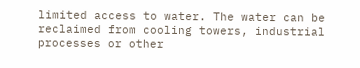limited access to water. The water can be reclaimed from cooling towers, industrial processes or other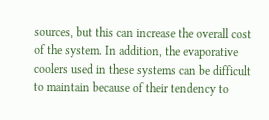sources, but this can increase the overall cost of the system. In addition, the evaporative coolers used in these systems can be difficult to maintain because of their tendency to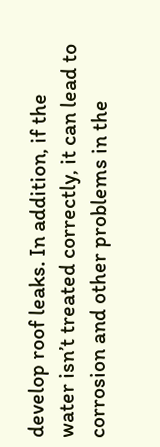develop roof leaks. In addition, if the water isn’t treated correctly, it can lead to corrosion and other problems in the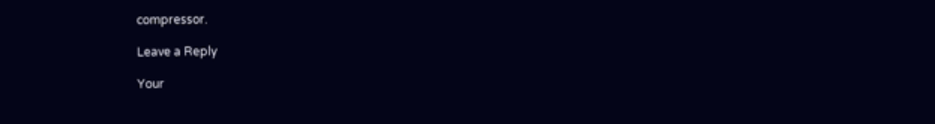compressor.

Leave a Reply

Your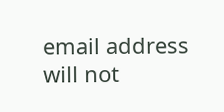email address will not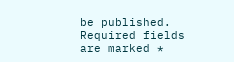be published. Required fields are marked *